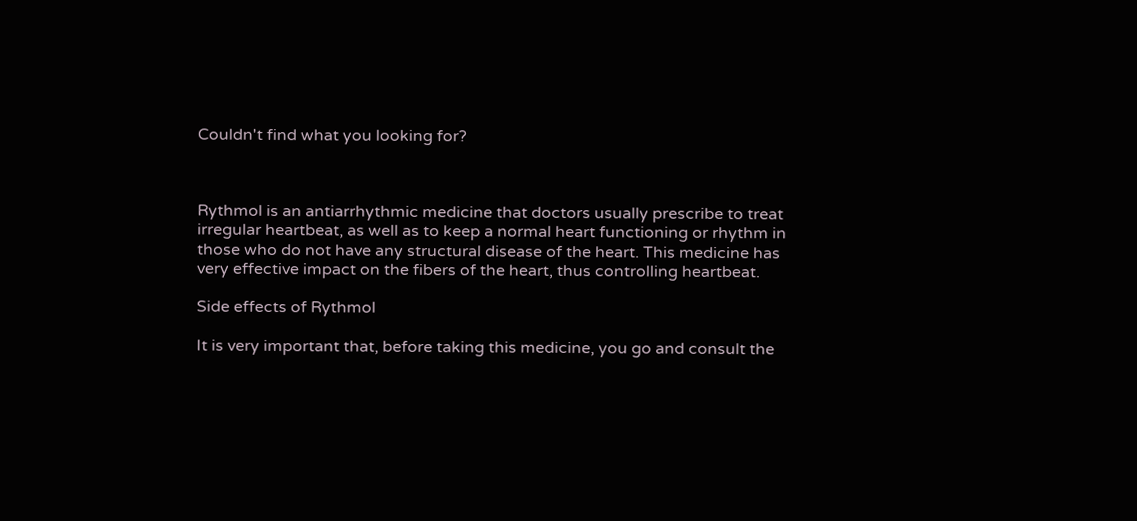Couldn't find what you looking for?



Rythmol is an antiarrhythmic medicine that doctors usually prescribe to treat irregular heartbeat, as well as to keep a normal heart functioning or rhythm in those who do not have any structural disease of the heart. This medicine has very effective impact on the fibers of the heart, thus controlling heartbeat.

Side effects of Rythmol

It is very important that, before taking this medicine, you go and consult the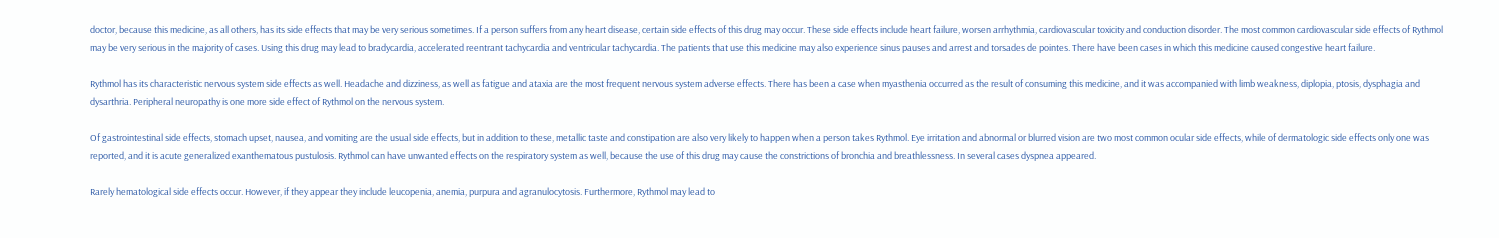doctor, because this medicine, as all others, has its side effects that may be very serious sometimes. If a person suffers from any heart disease, certain side effects of this drug may occur. These side effects include heart failure, worsen arrhythmia, cardiovascular toxicity and conduction disorder. The most common cardiovascular side effects of Rythmol may be very serious in the majority of cases. Using this drug may lead to bradycardia, accelerated reentrant tachycardia and ventricular tachycardia. The patients that use this medicine may also experience sinus pauses and arrest and torsades de pointes. There have been cases in which this medicine caused congestive heart failure.

Rythmol has its characteristic nervous system side effects as well. Headache and dizziness, as well as fatigue and ataxia are the most frequent nervous system adverse effects. There has been a case when myasthenia occurred as the result of consuming this medicine, and it was accompanied with limb weakness, diplopia, ptosis, dysphagia and dysarthria. Peripheral neuropathy is one more side effect of Rythmol on the nervous system.

Of gastrointestinal side effects, stomach upset, nausea, and vomiting are the usual side effects, but in addition to these, metallic taste and constipation are also very likely to happen when a person takes Rythmol. Eye irritation and abnormal or blurred vision are two most common ocular side effects, while of dermatologic side effects only one was reported, and it is acute generalized exanthematous pustulosis. Rythmol can have unwanted effects on the respiratory system as well, because the use of this drug may cause the constrictions of bronchia and breathlessness. In several cases dyspnea appeared.

Rarely hematological side effects occur. However, if they appear they include leucopenia, anemia, purpura and agranulocytosis. Furthermore, Rythmol may lead to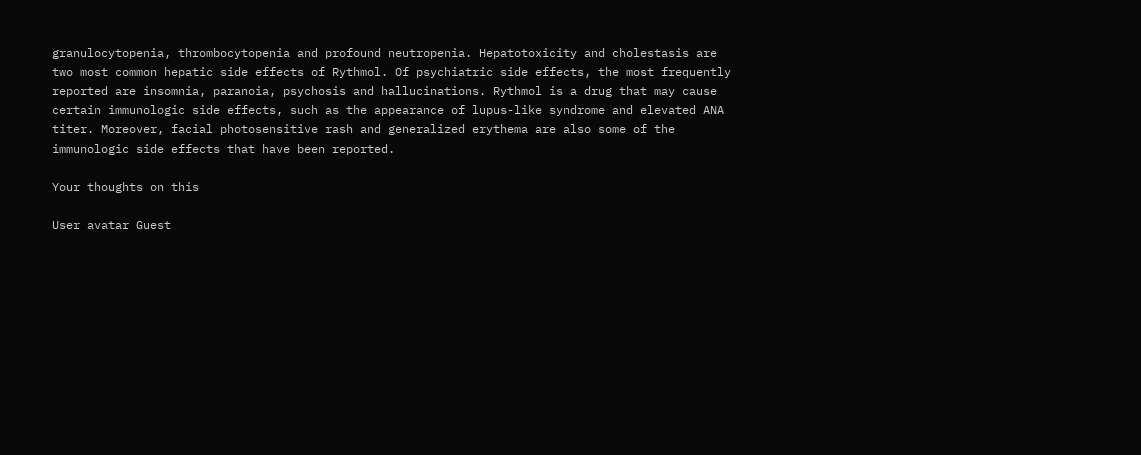granulocytopenia, thrombocytopenia and profound neutropenia. Hepatotoxicity and cholestasis are two most common hepatic side effects of Rythmol. Of psychiatric side effects, the most frequently reported are insomnia, paranoia, psychosis and hallucinations. Rythmol is a drug that may cause certain immunologic side effects, such as the appearance of lupus-like syndrome and elevated ANA titer. Moreover, facial photosensitive rash and generalized erythema are also some of the immunologic side effects that have been reported.

Your thoughts on this

User avatar Guest